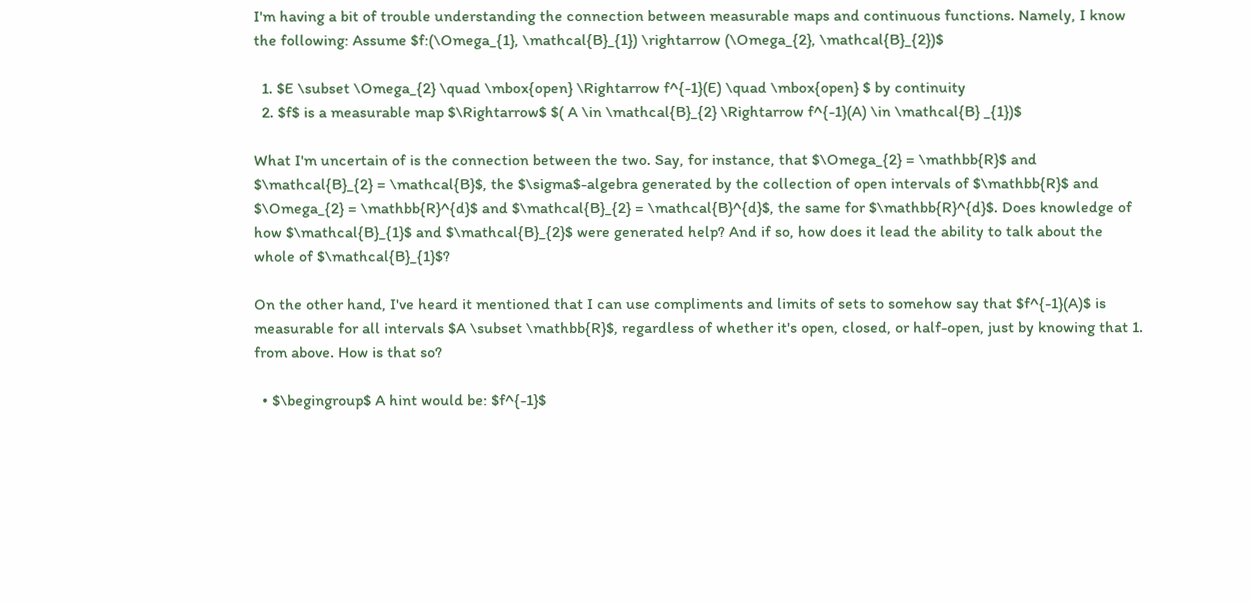I'm having a bit of trouble understanding the connection between measurable maps and continuous functions. Namely, I know the following: Assume $f:(\Omega_{1}, \mathcal{B}_{1}) \rightarrow (\Omega_{2}, \mathcal{B}_{2})$

  1. $E \subset \Omega_{2} \quad \mbox{open} \Rightarrow f^{-1}(E) \quad \mbox{open} $ by continuity
  2. $f$ is a measurable map $\Rightarrow$ $( A \in \mathcal{B}_{2} \Rightarrow f^{-1}(A) \in \mathcal{B} _{1})$

What I'm uncertain of is the connection between the two. Say, for instance, that $\Omega_{2} = \mathbb{R}$ and $\mathcal{B}_{2} = \mathcal{B}$, the $\sigma$-algebra generated by the collection of open intervals of $\mathbb{R}$ and $\Omega_{2} = \mathbb{R}^{d}$ and $\mathcal{B}_{2} = \mathcal{B}^{d}$, the same for $\mathbb{R}^{d}$. Does knowledge of how $\mathcal{B}_{1}$ and $\mathcal{B}_{2}$ were generated help? And if so, how does it lead the ability to talk about the whole of $\mathcal{B}_{1}$?

On the other hand, I've heard it mentioned that I can use compliments and limits of sets to somehow say that $f^{-1}(A)$ is measurable for all intervals $A \subset \mathbb{R}$, regardless of whether it's open, closed, or half-open, just by knowing that 1. from above. How is that so?

  • $\begingroup$ A hint would be: $f^{-1}$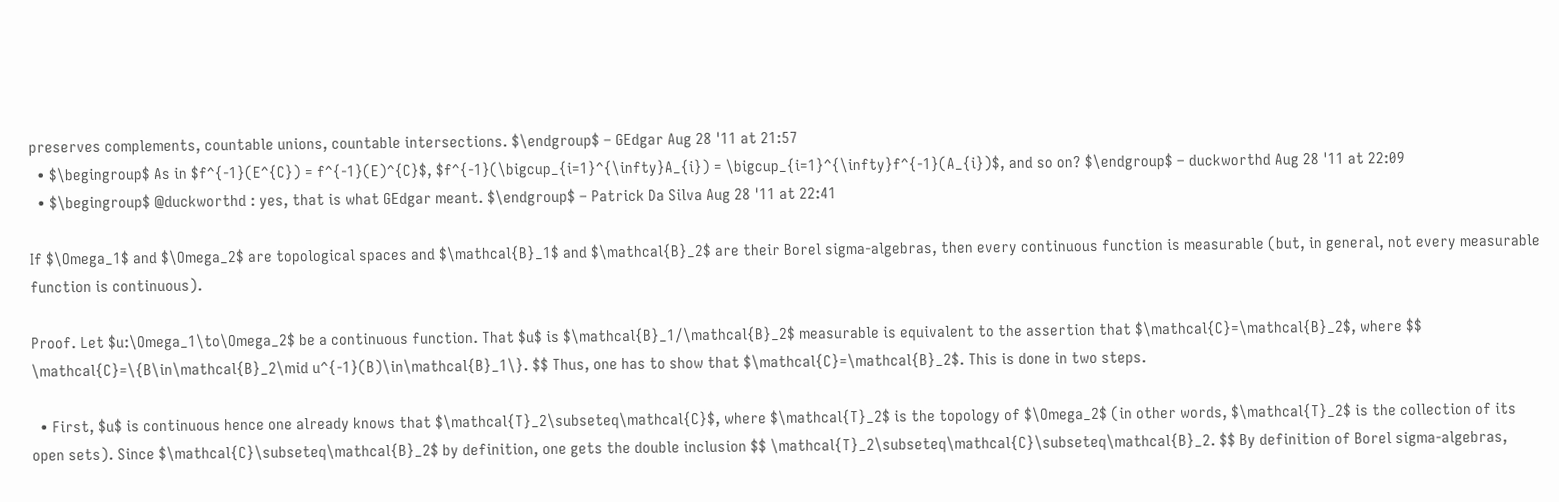preserves complements, countable unions, countable intersections. $\endgroup$ – GEdgar Aug 28 '11 at 21:57
  • $\begingroup$ As in $f^{-1}(E^{C}) = f^{-1}(E)^{C}$, $f^{-1}(\bigcup_{i=1}^{\infty}A_{i}) = \bigcup_{i=1}^{\infty}f^{-1}(A_{i})$, and so on? $\endgroup$ – duckworthd Aug 28 '11 at 22:09
  • $\begingroup$ @duckworthd : yes, that is what GEdgar meant. $\endgroup$ – Patrick Da Silva Aug 28 '11 at 22:41

If $\Omega_1$ and $\Omega_2$ are topological spaces and $\mathcal{B}_1$ and $\mathcal{B}_2$ are their Borel sigma-algebras, then every continuous function is measurable (but, in general, not every measurable function is continuous).

Proof. Let $u:\Omega_1\to\Omega_2$ be a continuous function. That $u$ is $\mathcal{B}_1/\mathcal{B}_2$ measurable is equivalent to the assertion that $\mathcal{C}=\mathcal{B}_2$, where $$ \mathcal{C}=\{B\in\mathcal{B}_2\mid u^{-1}(B)\in\mathcal{B}_1\}. $$ Thus, one has to show that $\mathcal{C}=\mathcal{B}_2$. This is done in two steps.

  • First, $u$ is continuous hence one already knows that $\mathcal{T}_2\subseteq\mathcal{C}$, where $\mathcal{T}_2$ is the topology of $\Omega_2$ (in other words, $\mathcal{T}_2$ is the collection of its open sets). Since $\mathcal{C}\subseteq\mathcal{B}_2$ by definition, one gets the double inclusion $$ \mathcal{T}_2\subseteq\mathcal{C}\subseteq\mathcal{B}_2. $$ By definition of Borel sigma-algebras,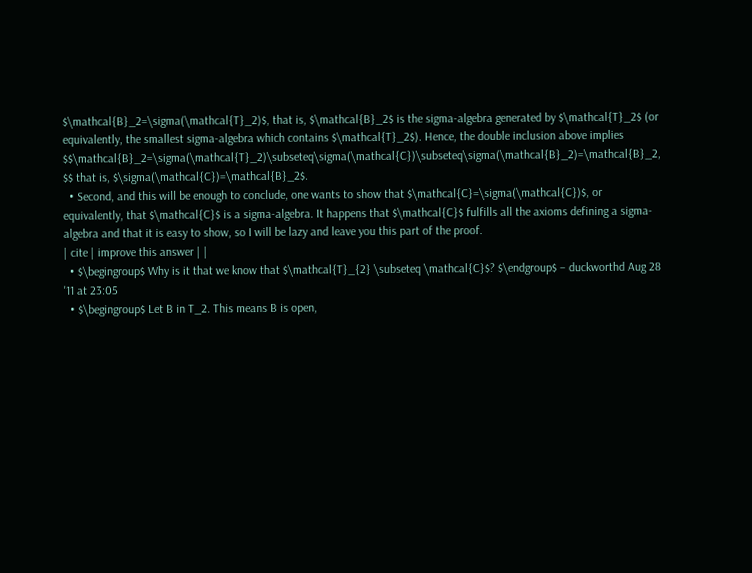$\mathcal{B}_2=\sigma(\mathcal{T}_2)$, that is, $\mathcal{B}_2$ is the sigma-algebra generated by $\mathcal{T}_2$ (or equivalently, the smallest sigma-algebra which contains $\mathcal{T}_2$). Hence, the double inclusion above implies $$\mathcal{B}_2=\sigma(\mathcal{T}_2)\subseteq\sigma(\mathcal{C})\subseteq\sigma(\mathcal{B}_2)=\mathcal{B}_2, $$ that is, $\sigma(\mathcal{C})=\mathcal{B}_2$.
  • Second, and this will be enough to conclude, one wants to show that $\mathcal{C}=\sigma(\mathcal{C})$, or equivalently, that $\mathcal{C}$ is a sigma-algebra. It happens that $\mathcal{C}$ fulfills all the axioms defining a sigma-algebra and that it is easy to show, so I will be lazy and leave you this part of the proof.
| cite | improve this answer | |
  • $\begingroup$ Why is it that we know that $\mathcal{T}_{2} \subseteq \mathcal{C}$? $\endgroup$ – duckworthd Aug 28 '11 at 23:05
  • $\begingroup$ Let B in T_2. This means B is open,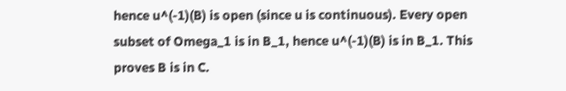hence u^(-1)(B) is open (since u is continuous). Every open subset of Omega_1 is in B_1, hence u^(-1)(B) is in B_1. This proves B is in C.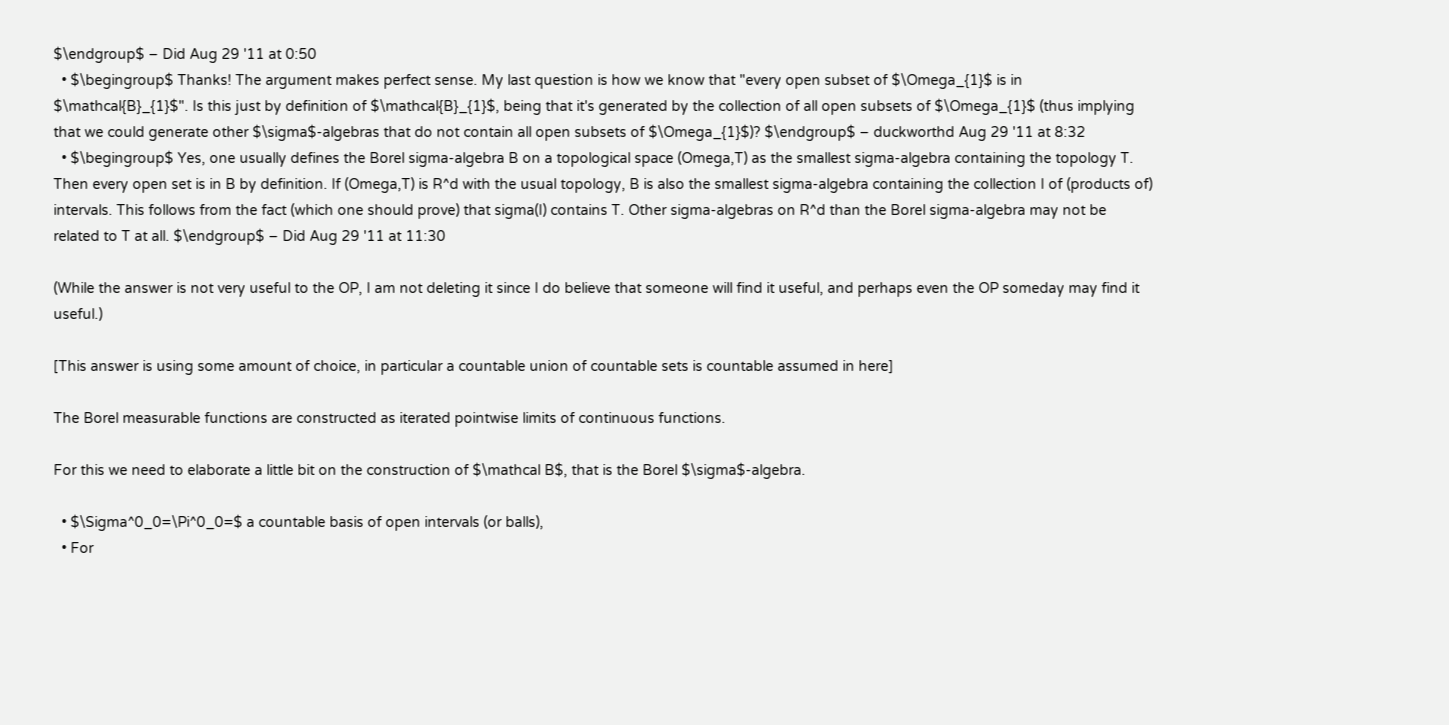$\endgroup$ – Did Aug 29 '11 at 0:50
  • $\begingroup$ Thanks! The argument makes perfect sense. My last question is how we know that "every open subset of $\Omega_{1}$ is in $\mathcal{B}_{1}$". Is this just by definition of $\mathcal{B}_{1}$, being that it's generated by the collection of all open subsets of $\Omega_{1}$ (thus implying that we could generate other $\sigma$-algebras that do not contain all open subsets of $\Omega_{1}$)? $\endgroup$ – duckworthd Aug 29 '11 at 8:32
  • $\begingroup$ Yes, one usually defines the Borel sigma-algebra B on a topological space (Omega,T) as the smallest sigma-algebra containing the topology T. Then every open set is in B by definition. If (Omega,T) is R^d with the usual topology, B is also the smallest sigma-algebra containing the collection I of (products of) intervals. This follows from the fact (which one should prove) that sigma(I) contains T. Other sigma-algebras on R^d than the Borel sigma-algebra may not be related to T at all. $\endgroup$ – Did Aug 29 '11 at 11:30

(While the answer is not very useful to the OP, I am not deleting it since I do believe that someone will find it useful, and perhaps even the OP someday may find it useful.)

[This answer is using some amount of choice, in particular a countable union of countable sets is countable assumed in here]

The Borel measurable functions are constructed as iterated pointwise limits of continuous functions.

For this we need to elaborate a little bit on the construction of $\mathcal B$, that is the Borel $\sigma$-algebra.

  • $\Sigma^0_0=\Pi^0_0=$ a countable basis of open intervals (or balls),
  • For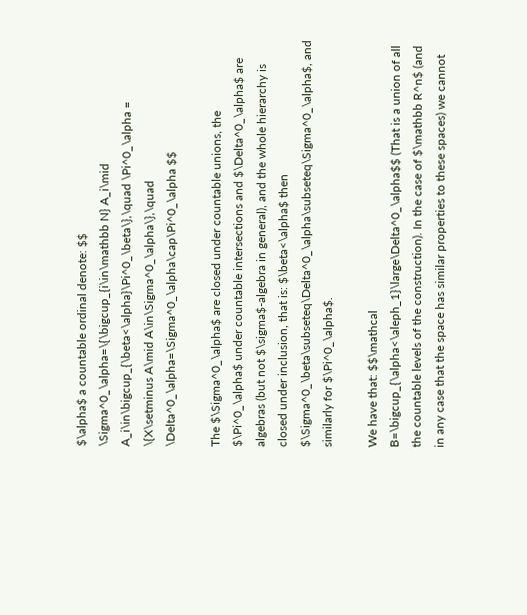$\alpha$ a countable ordinal denote: $$ \Sigma^0_\alpha=\{\bigcup_{i\in\mathbb N} A_i\mid A_i\in\bigcup_{\beta<\alpha}\Pi^0_\beta\},\quad \Pi^0_\alpha = \{X\setminus A\mid A\in\Sigma^0_\alpha\},\quad \Delta^0_\alpha=\Sigma^0_\alpha\cap\Pi^0_\alpha $$

The $\Sigma^0_\alpha$ are closed under countable unions, the $\Pi^0_\alpha$ under countable intersections and $\Delta^0_\alpha$ are algebras (but not $\sigma$-algebra in general), and the whole hierarchy is closed under inclusion, that is: $\beta<\alpha$ then $\Sigma^0_\beta\subseteq\Delta^0_\alpha\subseteq\Sigma^0_\alpha$, and similarly for $\Pi^0_\alpha$.

We have that: $$\mathcal B=\bigcup_{\alpha<\aleph_1}\large\Delta^0_\alpha$$ (That is a union of all the countable levels of the construction). In the case of $\mathbb R^n$ (and in any case that the space has similar properties to these spaces) we cannot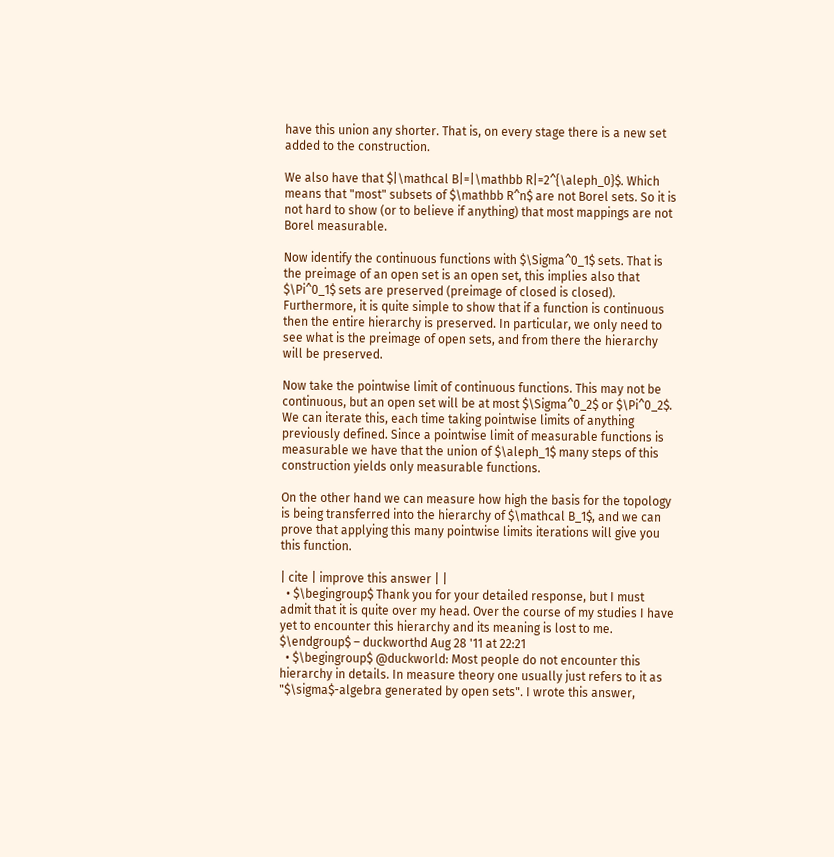have this union any shorter. That is, on every stage there is a new set added to the construction.

We also have that $|\mathcal B|=|\mathbb R|=2^{\aleph_0}$. Which means that "most" subsets of $\mathbb R^n$ are not Borel sets. So it is not hard to show (or to believe if anything) that most mappings are not Borel measurable.

Now identify the continuous functions with $\Sigma^0_1$ sets. That is the preimage of an open set is an open set, this implies also that $\Pi^0_1$ sets are preserved (preimage of closed is closed). Furthermore, it is quite simple to show that if a function is continuous then the entire hierarchy is preserved. In particular, we only need to see what is the preimage of open sets, and from there the hierarchy will be preserved.

Now take the pointwise limit of continuous functions. This may not be continuous, but an open set will be at most $\Sigma^0_2$ or $\Pi^0_2$. We can iterate this, each time taking pointwise limits of anything previously defined. Since a pointwise limit of measurable functions is measurable we have that the union of $\aleph_1$ many steps of this construction yields only measurable functions.

On the other hand we can measure how high the basis for the topology is being transferred into the hierarchy of $\mathcal B_1$, and we can prove that applying this many pointwise limits iterations will give you this function.

| cite | improve this answer | |
  • $\begingroup$ Thank you for your detailed response, but I must admit that it is quite over my head. Over the course of my studies I have yet to encounter this hierarchy and its meaning is lost to me. $\endgroup$ – duckworthd Aug 28 '11 at 22:21
  • $\begingroup$ @duckworld: Most people do not encounter this hierarchy in details. In measure theory one usually just refers to it as "$\sigma$-algebra generated by open sets". I wrote this answer,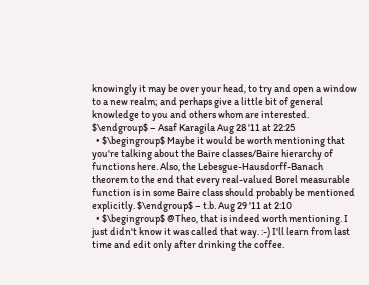knowingly it may be over your head, to try and open a window to a new realm; and perhaps give a little bit of general knowledge to you and others whom are interested. $\endgroup$ – Asaf Karagila Aug 28 '11 at 22:25
  • $\begingroup$ Maybe it would be worth mentioning that you're talking about the Baire classes/Baire hierarchy of functions here. Also, the Lebesgue-Hausdorff-Banach theorem to the end that every real-valued Borel measurable function is in some Baire class should probably be mentioned explicitly. $\endgroup$ – t.b. Aug 29 '11 at 2:10
  • $\begingroup$ @Theo, that is indeed worth mentioning. I just didn't know it was called that way. :-) I'll learn from last time and edit only after drinking the coffee.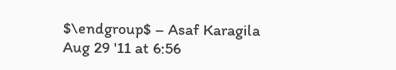$\endgroup$ – Asaf Karagila Aug 29 '11 at 6:56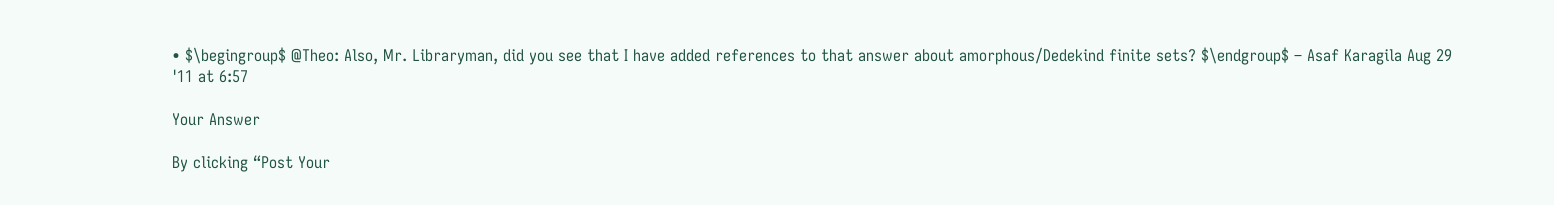• $\begingroup$ @Theo: Also, Mr. Libraryman, did you see that I have added references to that answer about amorphous/Dedekind finite sets? $\endgroup$ – Asaf Karagila Aug 29 '11 at 6:57

Your Answer

By clicking “Post Your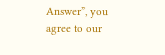Answer”, you agree to our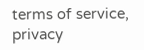terms of service, privacy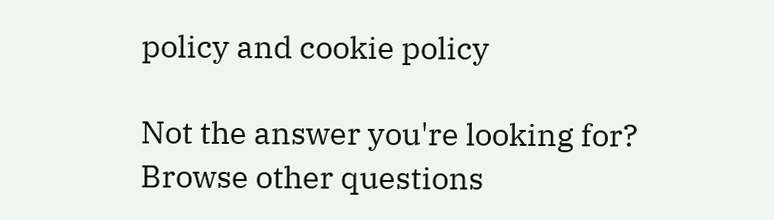policy and cookie policy

Not the answer you're looking for? Browse other questions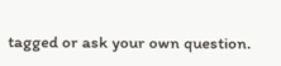tagged or ask your own question.